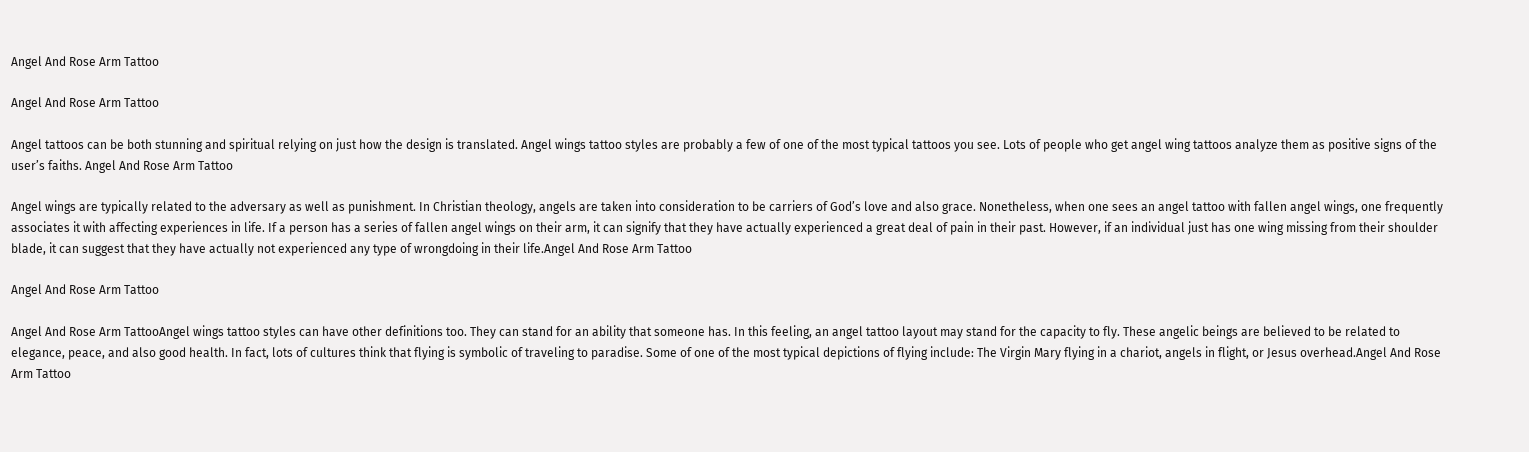Angel And Rose Arm Tattoo

Angel And Rose Arm Tattoo

Angel tattoos can be both stunning and spiritual relying on just how the design is translated. Angel wings tattoo styles are probably a few of one of the most typical tattoos you see. Lots of people who get angel wing tattoos analyze them as positive signs of the user’s faiths. Angel And Rose Arm Tattoo

Angel wings are typically related to the adversary as well as punishment. In Christian theology, angels are taken into consideration to be carriers of God’s love and also grace. Nonetheless, when one sees an angel tattoo with fallen angel wings, one frequently associates it with affecting experiences in life. If a person has a series of fallen angel wings on their arm, it can signify that they have actually experienced a great deal of pain in their past. However, if an individual just has one wing missing from their shoulder blade, it can suggest that they have actually not experienced any type of wrongdoing in their life.Angel And Rose Arm Tattoo

Angel And Rose Arm Tattoo

Angel And Rose Arm TattooAngel wings tattoo styles can have other definitions too. They can stand for an ability that someone has. In this feeling, an angel tattoo layout may stand for the capacity to fly. These angelic beings are believed to be related to elegance, peace, and also good health. In fact, lots of cultures think that flying is symbolic of traveling to paradise. Some of one of the most typical depictions of flying include: The Virgin Mary flying in a chariot, angels in flight, or Jesus overhead.Angel And Rose Arm Tattoo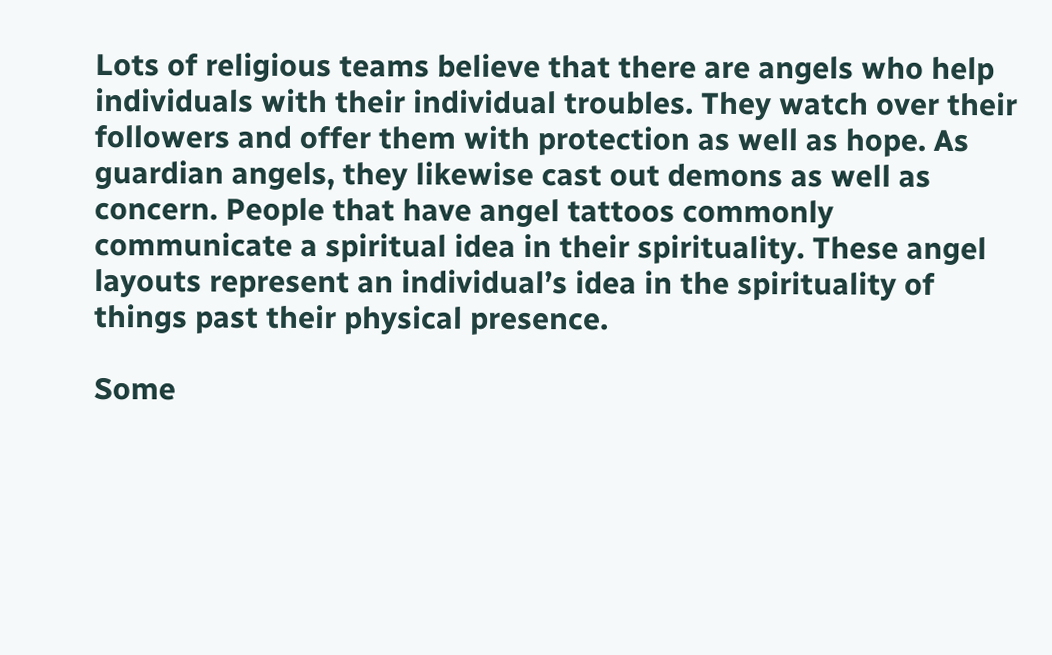Lots of religious teams believe that there are angels who help individuals with their individual troubles. They watch over their followers and offer them with protection as well as hope. As guardian angels, they likewise cast out demons as well as concern. People that have angel tattoos commonly communicate a spiritual idea in their spirituality. These angel layouts represent an individual’s idea in the spirituality of things past their physical presence.

Some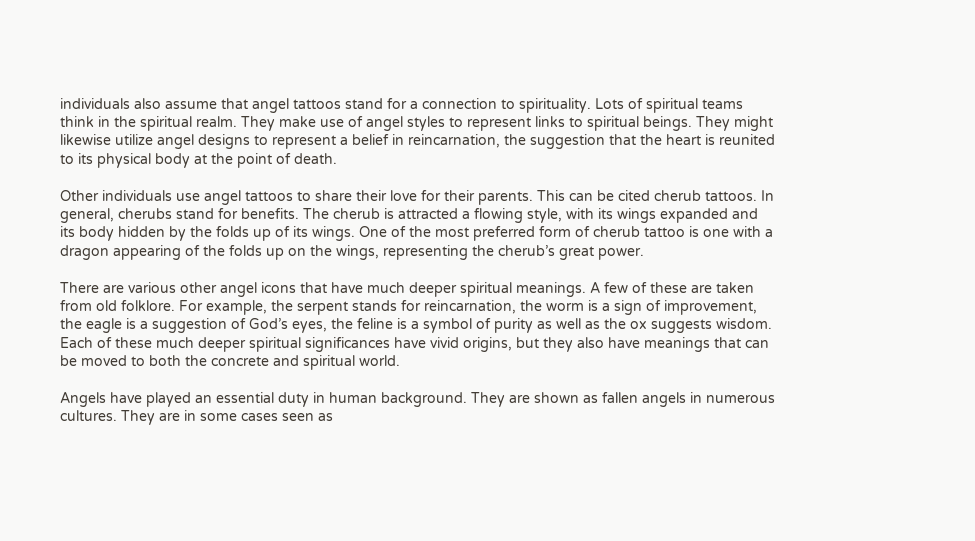individuals also assume that angel tattoos stand for a connection to spirituality. Lots of spiritual teams think in the spiritual realm. They make use of angel styles to represent links to spiritual beings. They might likewise utilize angel designs to represent a belief in reincarnation, the suggestion that the heart is reunited to its physical body at the point of death.

Other individuals use angel tattoos to share their love for their parents. This can be cited cherub tattoos. In general, cherubs stand for benefits. The cherub is attracted a flowing style, with its wings expanded and its body hidden by the folds up of its wings. One of the most preferred form of cherub tattoo is one with a dragon appearing of the folds up on the wings, representing the cherub’s great power.

There are various other angel icons that have much deeper spiritual meanings. A few of these are taken from old folklore. For example, the serpent stands for reincarnation, the worm is a sign of improvement, the eagle is a suggestion of God’s eyes, the feline is a symbol of purity as well as the ox suggests wisdom. Each of these much deeper spiritual significances have vivid origins, but they also have meanings that can be moved to both the concrete and spiritual world.

Angels have played an essential duty in human background. They are shown as fallen angels in numerous cultures. They are in some cases seen as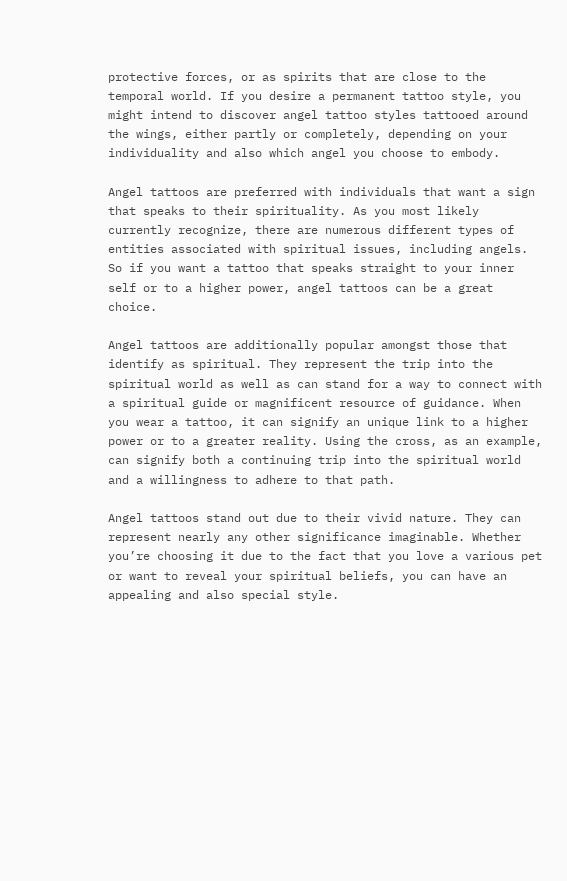protective forces, or as spirits that are close to the temporal world. If you desire a permanent tattoo style, you might intend to discover angel tattoo styles tattooed around the wings, either partly or completely, depending on your individuality and also which angel you choose to embody.

Angel tattoos are preferred with individuals that want a sign that speaks to their spirituality. As you most likely currently recognize, there are numerous different types of entities associated with spiritual issues, including angels. So if you want a tattoo that speaks straight to your inner self or to a higher power, angel tattoos can be a great choice.

Angel tattoos are additionally popular amongst those that identify as spiritual. They represent the trip into the spiritual world as well as can stand for a way to connect with a spiritual guide or magnificent resource of guidance. When you wear a tattoo, it can signify an unique link to a higher power or to a greater reality. Using the cross, as an example, can signify both a continuing trip into the spiritual world and a willingness to adhere to that path.

Angel tattoos stand out due to their vivid nature. They can represent nearly any other significance imaginable. Whether you’re choosing it due to the fact that you love a various pet or want to reveal your spiritual beliefs, you can have an appealing and also special style.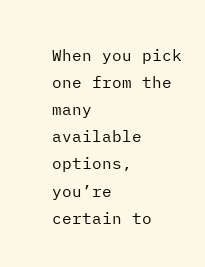When you pick one from the many available options, you’re certain to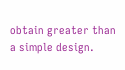obtain greater than a simple design.